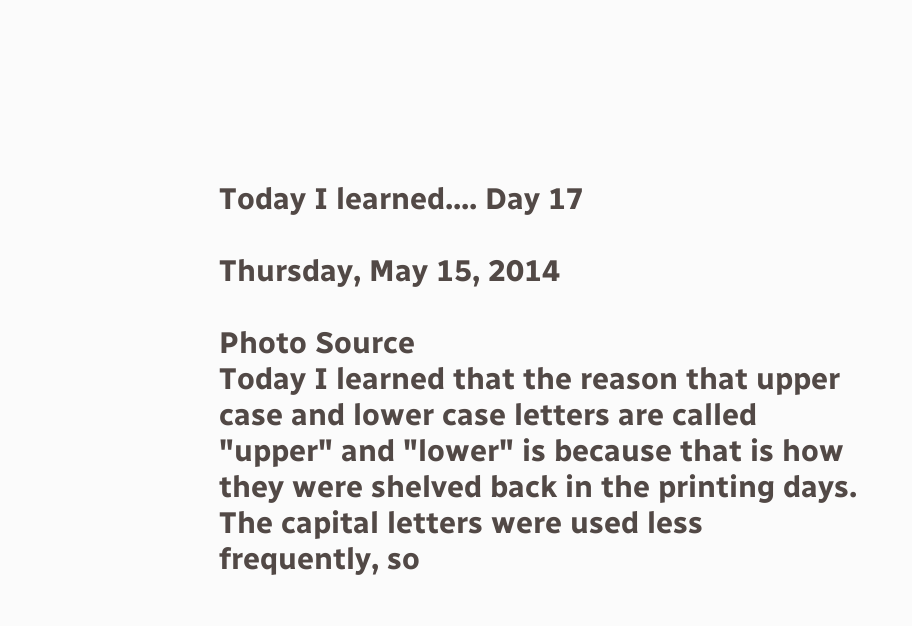Today I learned.... Day 17

Thursday, May 15, 2014

Photo Source
Today I learned that the reason that upper case and lower case letters are called "upper" and "lower" is because that is how they were shelved back in the printing days. The capital letters were used less frequently, so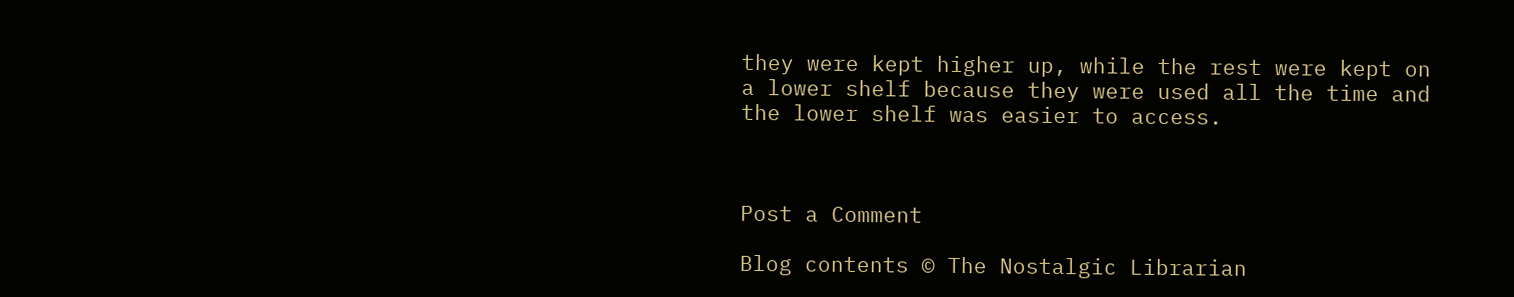they were kept higher up, while the rest were kept on a lower shelf because they were used all the time and the lower shelf was easier to access.



Post a Comment

Blog contents © The Nostalgic Librarian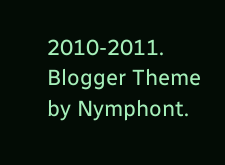2010-2011. Blogger Theme by Nymphont.